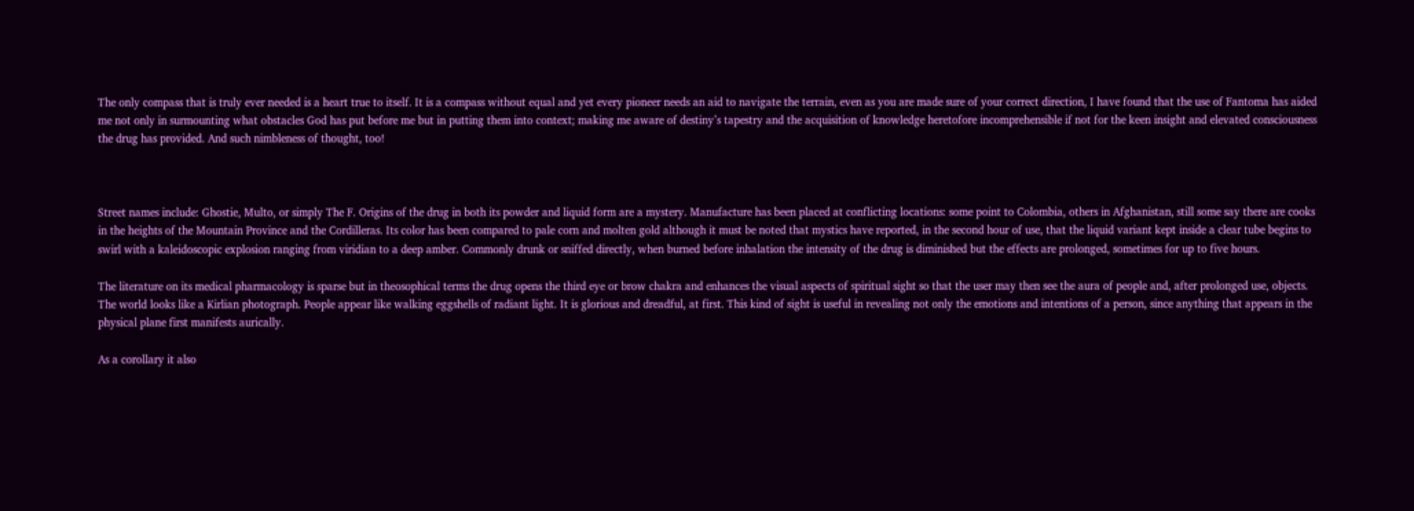The only compass that is truly ever needed is a heart true to itself. It is a compass without equal and yet every pioneer needs an aid to navigate the terrain, even as you are made sure of your correct direction, I have found that the use of Fantoma has aided me not only in surmounting what obstacles God has put before me but in putting them into context; making me aware of destiny’s tapestry and the acquisition of knowledge heretofore incomprehensible if not for the keen insight and elevated consciousness the drug has provided. And such nimbleness of thought, too!



Street names include: Ghostie, Multo, or simply The F. Origins of the drug in both its powder and liquid form are a mystery. Manufacture has been placed at conflicting locations: some point to Colombia, others in Afghanistan, still some say there are cooks in the heights of the Mountain Province and the Cordilleras. Its color has been compared to pale corn and molten gold although it must be noted that mystics have reported, in the second hour of use, that the liquid variant kept inside a clear tube begins to swirl with a kaleidoscopic explosion ranging from viridian to a deep amber. Commonly drunk or sniffed directly, when burned before inhalation the intensity of the drug is diminished but the effects are prolonged, sometimes for up to five hours.

The literature on its medical pharmacology is sparse but in theosophical terms the drug opens the third eye or brow chakra and enhances the visual aspects of spiritual sight so that the user may then see the aura of people and, after prolonged use, objects. The world looks like a Kirlian photograph. People appear like walking eggshells of radiant light. It is glorious and dreadful, at first. This kind of sight is useful in revealing not only the emotions and intentions of a person, since anything that appears in the physical plane first manifests aurically.

As a corollary it also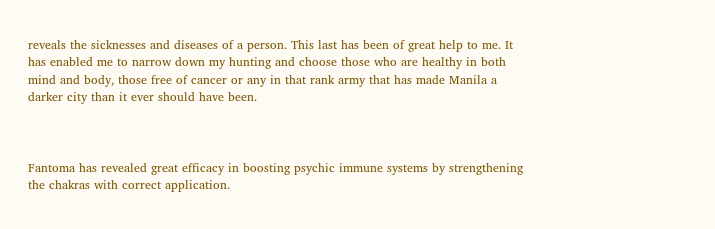reveals the sicknesses and diseases of a person. This last has been of great help to me. It has enabled me to narrow down my hunting and choose those who are healthy in both mind and body, those free of cancer or any in that rank army that has made Manila a darker city than it ever should have been.



Fantoma has revealed great efficacy in boosting psychic immune systems by strengthening the chakras with correct application.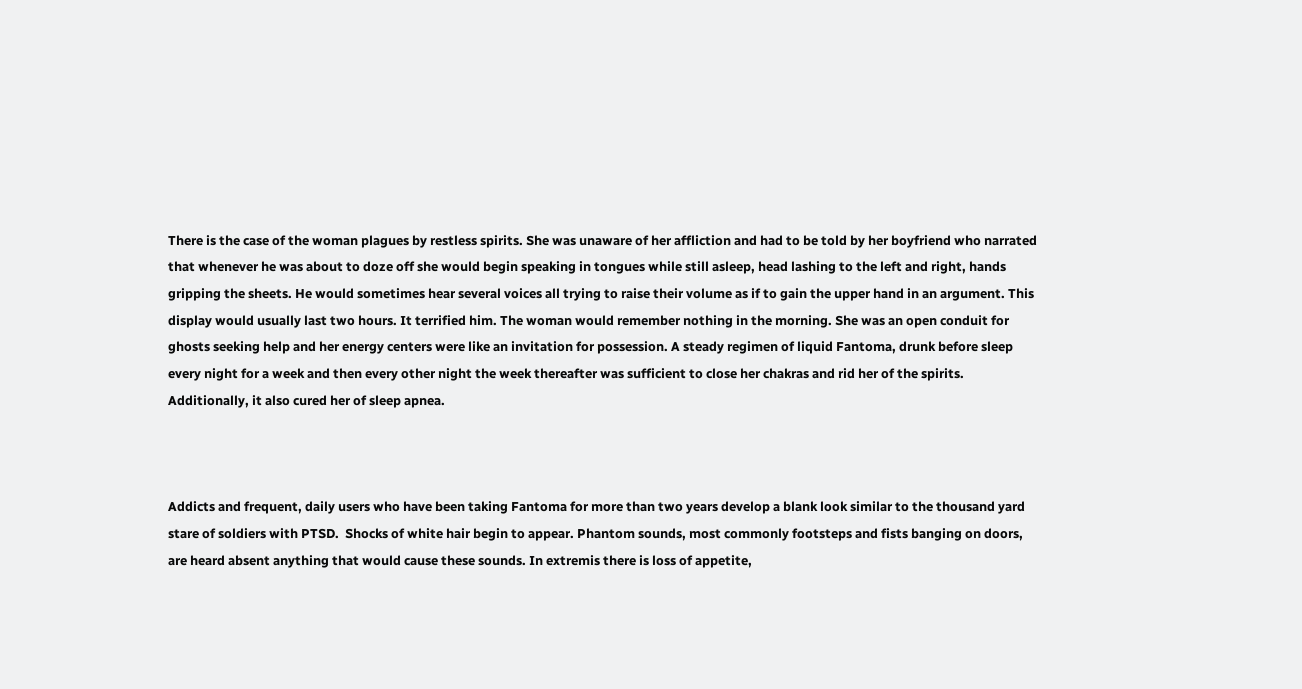There is the case of the woman plagues by restless spirits. She was unaware of her affliction and had to be told by her boyfriend who narrated that whenever he was about to doze off she would begin speaking in tongues while still asleep, head lashing to the left and right, hands gripping the sheets. He would sometimes hear several voices all trying to raise their volume as if to gain the upper hand in an argument. This display would usually last two hours. It terrified him. The woman would remember nothing in the morning. She was an open conduit for ghosts seeking help and her energy centers were like an invitation for possession. A steady regimen of liquid Fantoma, drunk before sleep every night for a week and then every other night the week thereafter was sufficient to close her chakras and rid her of the spirits. Additionally, it also cured her of sleep apnea.



Addicts and frequent, daily users who have been taking Fantoma for more than two years develop a blank look similar to the thousand yard stare of soldiers with PTSD.  Shocks of white hair begin to appear. Phantom sounds, most commonly footsteps and fists banging on doors, are heard absent anything that would cause these sounds. In extremis there is loss of appetite,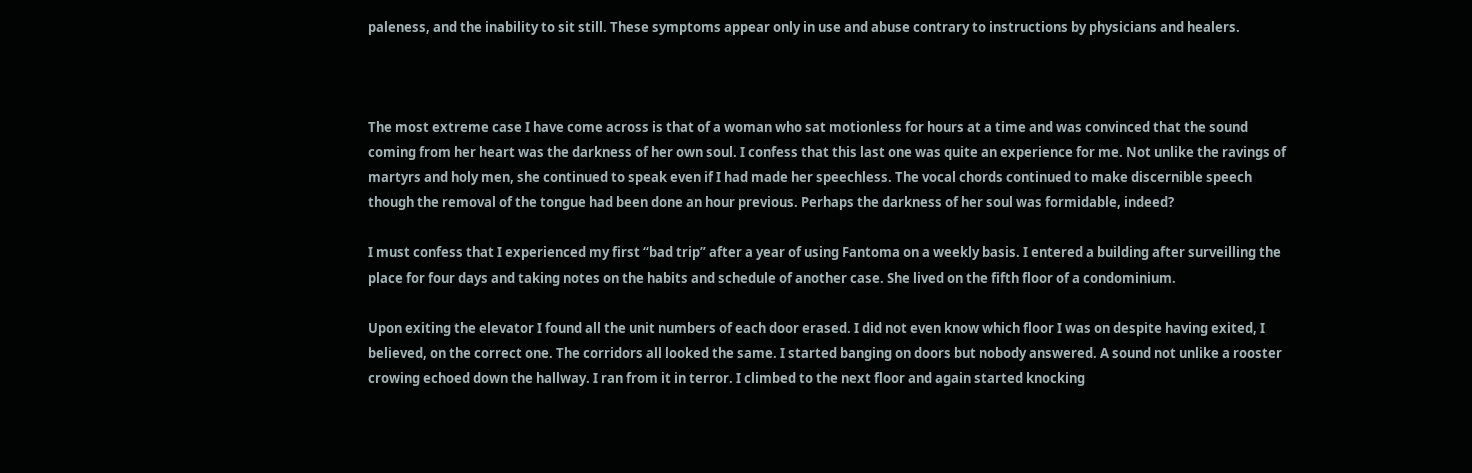paleness, and the inability to sit still. These symptoms appear only in use and abuse contrary to instructions by physicians and healers.



The most extreme case I have come across is that of a woman who sat motionless for hours at a time and was convinced that the sound coming from her heart was the darkness of her own soul. I confess that this last one was quite an experience for me. Not unlike the ravings of martyrs and holy men, she continued to speak even if I had made her speechless. The vocal chords continued to make discernible speech though the removal of the tongue had been done an hour previous. Perhaps the darkness of her soul was formidable, indeed?

I must confess that I experienced my first “bad trip” after a year of using Fantoma on a weekly basis. I entered a building after surveilling the place for four days and taking notes on the habits and schedule of another case. She lived on the fifth floor of a condominium.

Upon exiting the elevator I found all the unit numbers of each door erased. I did not even know which floor I was on despite having exited, I believed, on the correct one. The corridors all looked the same. I started banging on doors but nobody answered. A sound not unlike a rooster crowing echoed down the hallway. I ran from it in terror. I climbed to the next floor and again started knocking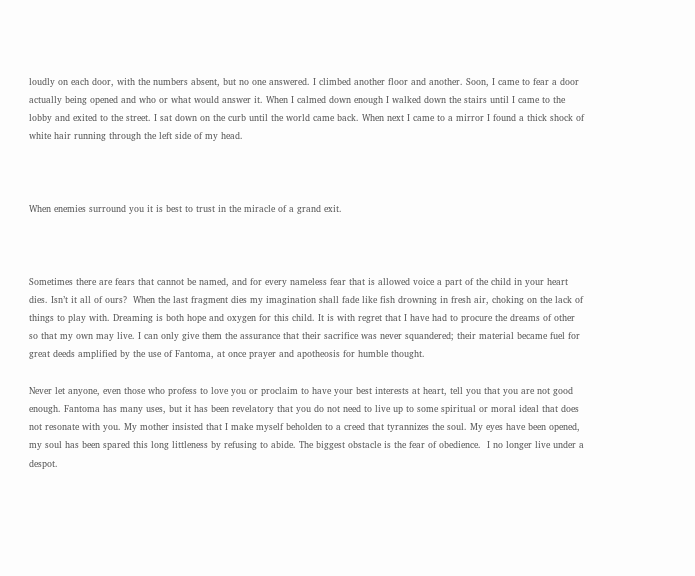loudly on each door, with the numbers absent, but no one answered. I climbed another floor and another. Soon, I came to fear a door actually being opened and who or what would answer it. When I calmed down enough I walked down the stairs until I came to the lobby and exited to the street. I sat down on the curb until the world came back. When next I came to a mirror I found a thick shock of white hair running through the left side of my head.



When enemies surround you it is best to trust in the miracle of a grand exit.



Sometimes there are fears that cannot be named, and for every nameless fear that is allowed voice a part of the child in your heart dies. Isn’t it all of ours?  When the last fragment dies my imagination shall fade like fish drowning in fresh air, choking on the lack of things to play with. Dreaming is both hope and oxygen for this child. It is with regret that I have had to procure the dreams of other so that my own may live. I can only give them the assurance that their sacrifice was never squandered; their material became fuel for great deeds amplified by the use of Fantoma, at once prayer and apotheosis for humble thought.

Never let anyone, even those who profess to love you or proclaim to have your best interests at heart, tell you that you are not good enough. Fantoma has many uses, but it has been revelatory that you do not need to live up to some spiritual or moral ideal that does not resonate with you. My mother insisted that I make myself beholden to a creed that tyrannizes the soul. My eyes have been opened, my soul has been spared this long littleness by refusing to abide. The biggest obstacle is the fear of obedience.  I no longer live under a despot.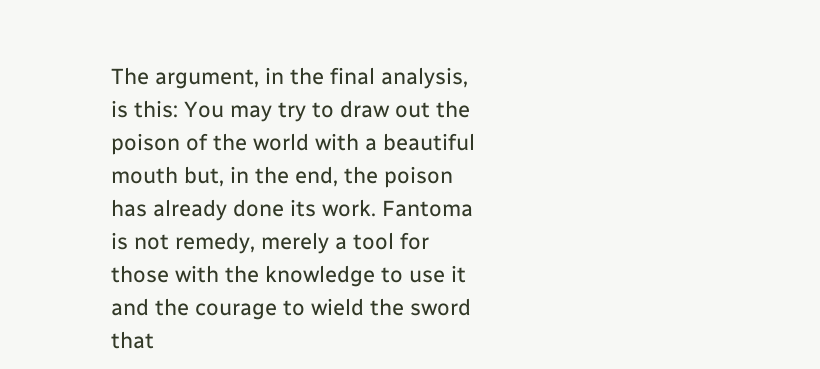The argument, in the final analysis, is this: You may try to draw out the poison of the world with a beautiful mouth but, in the end, the poison has already done its work. Fantoma is not remedy, merely a tool for those with the knowledge to use it and the courage to wield the sword that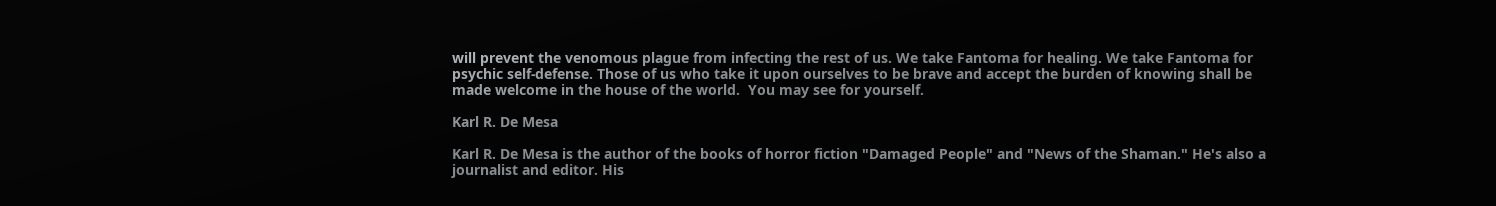will prevent the venomous plague from infecting the rest of us. We take Fantoma for healing. We take Fantoma for psychic self-defense. Those of us who take it upon ourselves to be brave and accept the burden of knowing shall be made welcome in the house of the world.  You may see for yourself.

Karl R. De Mesa

Karl R. De Mesa is the author of the books of horror fiction "Damaged People" and "News of the Shaman." He's also a journalist and editor. His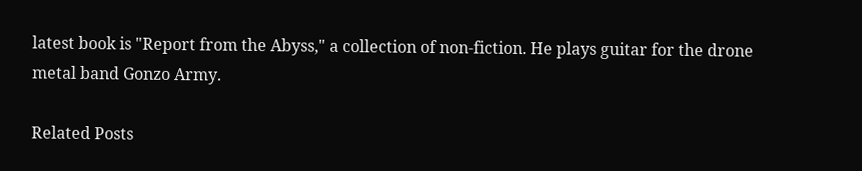latest book is "Report from the Abyss," a collection of non-fiction. He plays guitar for the drone metal band Gonzo Army.

Related Posts